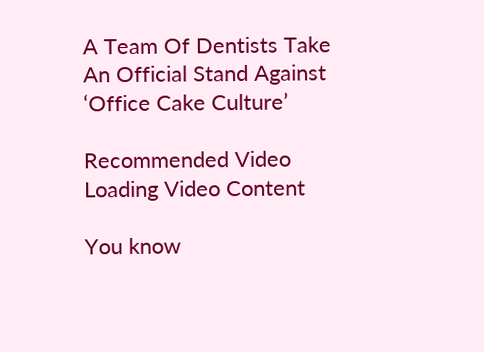A Team Of Dentists Take An Official Stand Against ‘Office Cake Culture’

Recommended Video
Loading Video Content

You know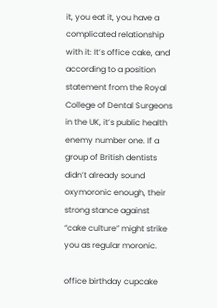it, you eat it, you have a complicated relationship with it: It’s office cake, and according to a position statement from the Royal College of Dental Surgeons in the UK, it’s public health enemy number one. If a group of British dentists didn’t already sound oxymoronic enough, their strong stance against “cake culture” might strike you as regular moronic.

office birthday cupcake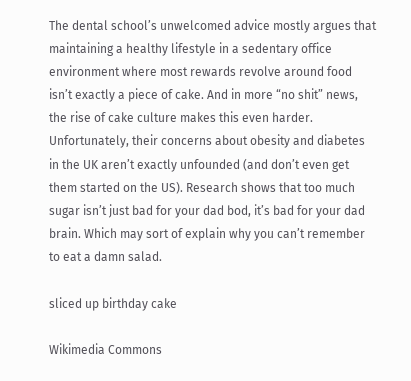The dental school’s unwelcomed advice mostly argues that maintaining a healthy lifestyle in a sedentary office environment where most rewards revolve around food isn’t exactly a piece of cake. And in more “no shit” news, the rise of cake culture makes this even harder. Unfortunately, their concerns about obesity and diabetes in the UK aren’t exactly unfounded (and don’t even get them started on the US). Research shows that too much sugar isn’t just bad for your dad bod, it’s bad for your dad brain. Which may sort of explain why you can’t remember to eat a damn salad.

sliced up birthday cake

Wikimedia Commons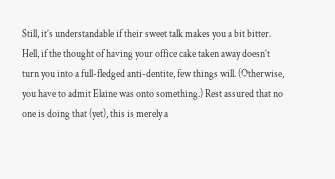Still, it’s understandable if their sweet talk makes you a bit bitter. Hell, if the thought of having your office cake taken away doesn’t turn you into a full-fledged anti-dentite, few things will. (Otherwise, you have to admit Elaine was onto something.) Rest assured that no one is doing that (yet), this is merely a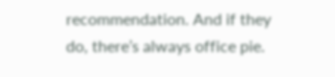recommendation. And if they do, there’s always office pie.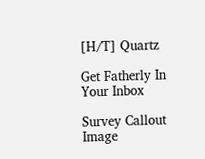[H/T] Quartz

Get Fatherly In Your Inbox

Survey Callout Image